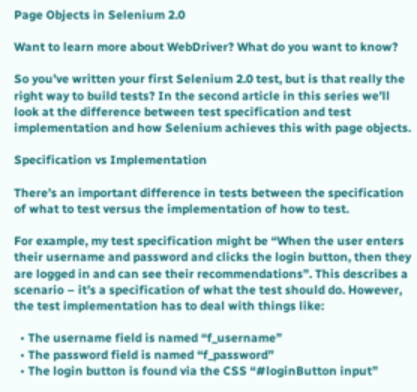Page Objects in Selenium 2.0

Want to learn more about WebDriver? What do you want to know?

So you’ve written your first Selenium 2.0 test, but is that really the right way to build tests? In the second article in this series we’ll look at the difference between test specification and test implementation and how Selenium achieves this with page objects.

Specification vs Implementation

There’s an important difference in tests between the specification of what to test versus the implementation of how to test.

For example, my test specification might be “When the user enters their username and password and clicks the login button, then they are logged in and can see their recommendations”. This describes a scenario – it’s a specification of what the test should do. However, the test implementation has to deal with things like:

  • The username field is named “f_username”
  • The password field is named “f_password”
  • The login button is found via the CSS “#loginButton input”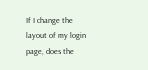If I change the layout of my login page, does the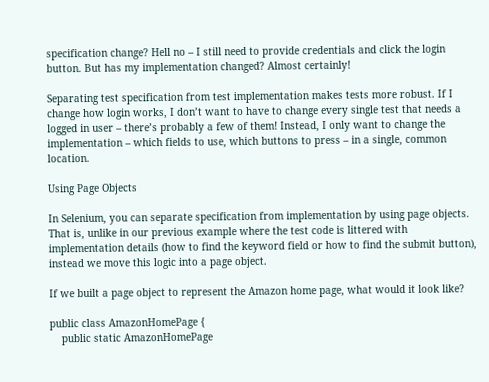specification change? Hell no – I still need to provide credentials and click the login button. But has my implementation changed? Almost certainly!

Separating test specification from test implementation makes tests more robust. If I change how login works, I don’t want to have to change every single test that needs a logged in user – there’s probably a few of them! Instead, I only want to change the implementation – which fields to use, which buttons to press – in a single, common location.

Using Page Objects

In Selenium, you can separate specification from implementation by using page objects. That is, unlike in our previous example where the test code is littered with implementation details (how to find the keyword field or how to find the submit button), instead we move this logic into a page object.

If we built a page object to represent the Amazon home page, what would it look like?

public class AmazonHomePage {
    public static AmazonHomePage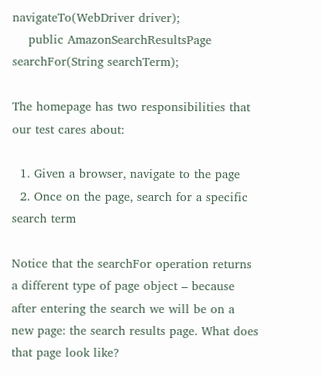navigateTo(WebDriver driver);
    public AmazonSearchResultsPage searchFor(String searchTerm);

The homepage has two responsibilities that our test cares about:

  1. Given a browser, navigate to the page
  2. Once on the page, search for a specific search term

Notice that the searchFor operation returns a different type of page object – because after entering the search we will be on a new page: the search results page. What does that page look like?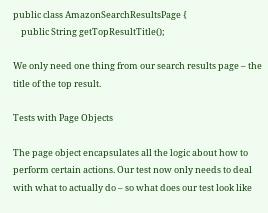public class AmazonSearchResultsPage {
    public String getTopResultTitle();

We only need one thing from our search results page – the title of the top result.

Tests with Page Objects

The page object encapsulates all the logic about how to perform certain actions. Our test now only needs to deal with what to actually do – so what does our test look like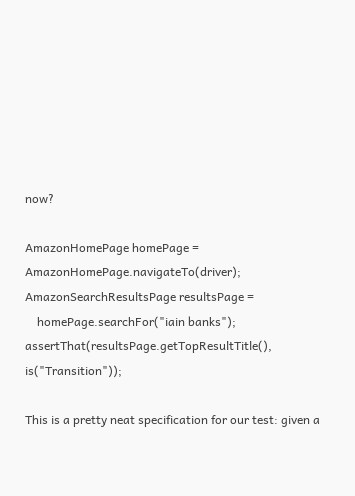now?

AmazonHomePage homePage = AmazonHomePage.navigateTo(driver);
AmazonSearchResultsPage resultsPage =
    homePage.searchFor("iain banks");
assertThat(resultsPage.getTopResultTitle(), is("Transition"));

This is a pretty neat specification for our test: given a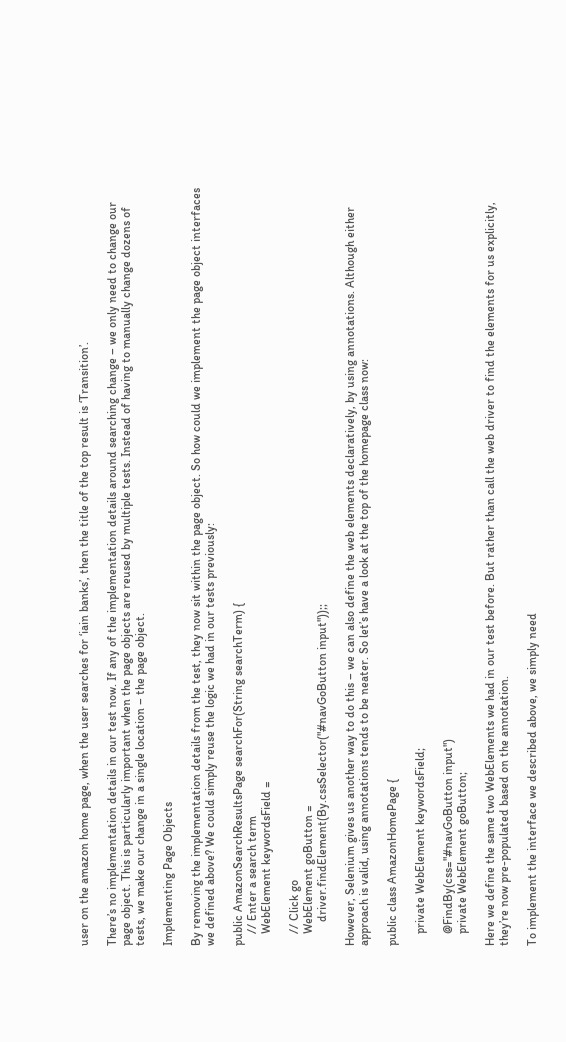user on the amazon home page, when the user searches for ‘iain banks’, then the title of the top result is ‘Transition’.

There’s no implementation details in our test now. If any of the implementation details around searching change – we only need to change our page object. This is particularly important when the page objects are reused by multiple tests. Instead of having to manually change dozens of tests, we make our change in a single location – the page object.

Implementing Page Objects

By removing the implementation details from the test, they now sit within the page object. So how could we implement the page object interfaces we defined above? We could simply reuse the logic we had in our tests previously:

public AmazonSearchResultsPage searchFor(String searchTerm) {
    // Enter a search term
    WebElement keywordsField =

    // Click go
    WebElement goButton =
        driver.findElement(By.cssSelector("#navGoButton input"));;

However, Selenium gives us another way to do this – we can also define the web elements declaratively, by using annotations. Although either approach is valid, using annotations tends to be neater. So let’s have a look at the top of the homepage class now:

public class AmazonHomePage {

    private WebElement keywordsField;

    @FindBy(css="#navGoButton input")
    private WebElement goButton;

Here we define the same two WebElements we had in our test before. But rather than call the web driver to find the elements for us explicitly, they’re now pre-populated based on the annotation.

To implement the interface we described above, we simply need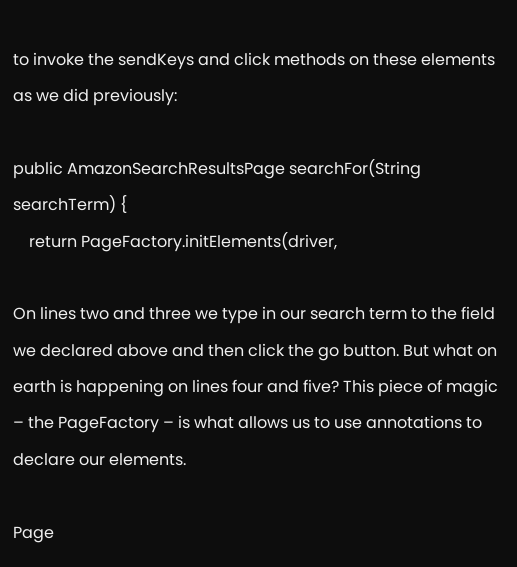to invoke the sendKeys and click methods on these elements as we did previously:

public AmazonSearchResultsPage searchFor(String searchTerm) {
    return PageFactory.initElements(driver,

On lines two and three we type in our search term to the field we declared above and then click the go button. But what on earth is happening on lines four and five? This piece of magic – the PageFactory – is what allows us to use annotations to declare our elements.

Page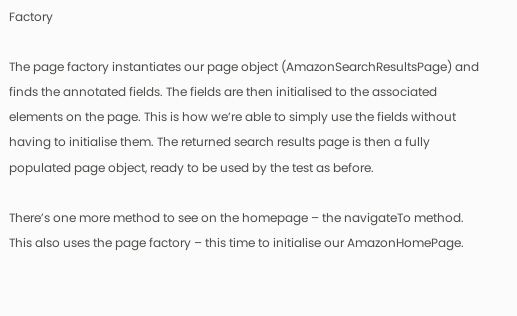Factory

The page factory instantiates our page object (AmazonSearchResultsPage) and finds the annotated fields. The fields are then initialised to the associated elements on the page. This is how we’re able to simply use the fields without having to initialise them. The returned search results page is then a fully populated page object, ready to be used by the test as before.

There’s one more method to see on the homepage – the navigateTo method. This also uses the page factory – this time to initialise our AmazonHomePage.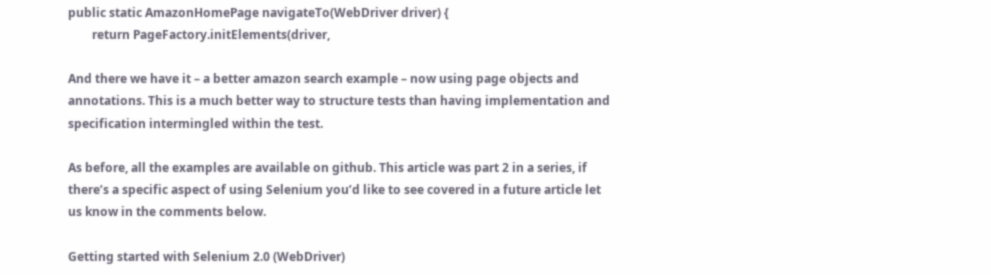public static AmazonHomePage navigateTo(WebDriver driver) {
        return PageFactory.initElements(driver,

And there we have it – a better amazon search example – now using page objects and annotations. This is a much better way to structure tests than having implementation and specification intermingled within the test.

As before, all the examples are available on github. This article was part 2 in a series, if there’s a specific aspect of using Selenium you’d like to see covered in a future article let us know in the comments below.

Getting started with Selenium 2.0 (WebDriver)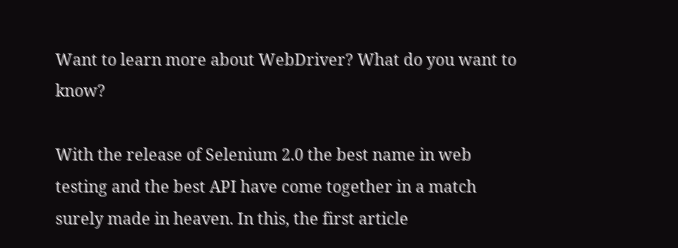Want to learn more about WebDriver? What do you want to know?

With the release of Selenium 2.0 the best name in web testing and the best API have come together in a match surely made in heaven. In this, the first article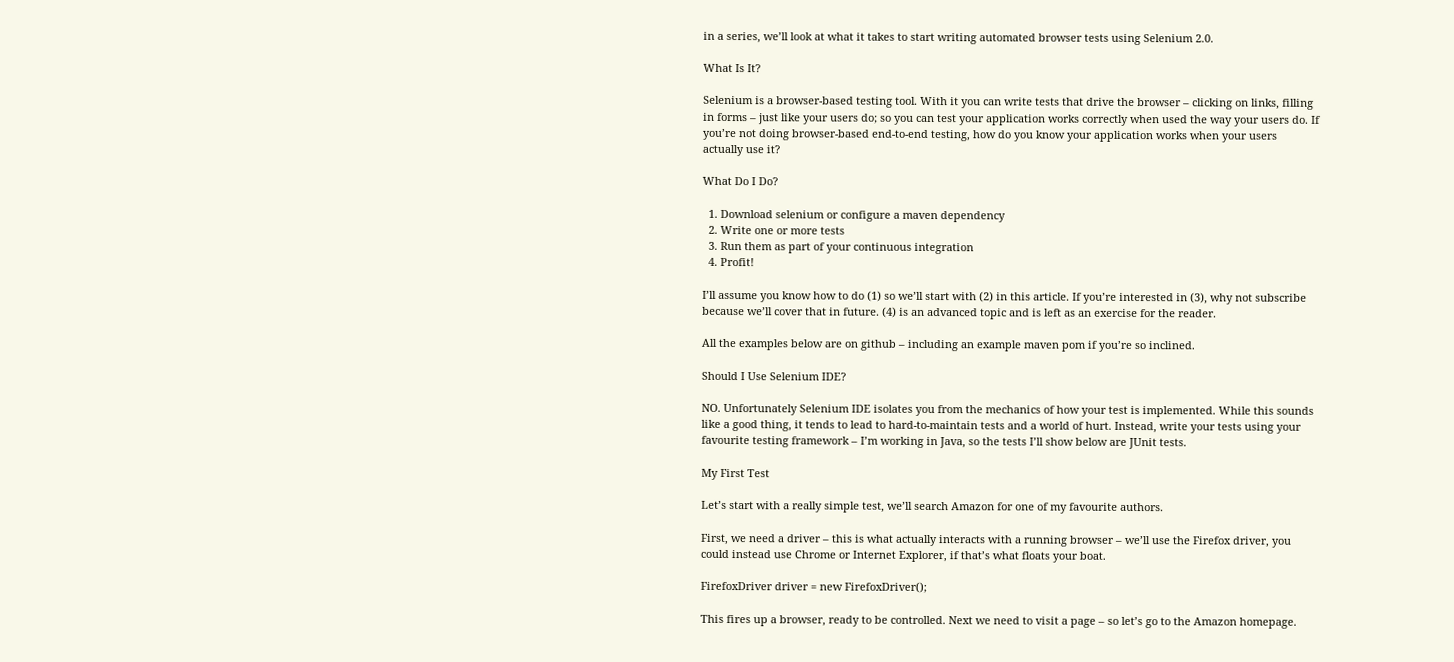in a series, we’ll look at what it takes to start writing automated browser tests using Selenium 2.0.

What Is It?

Selenium is a browser-based testing tool. With it you can write tests that drive the browser – clicking on links, filling in forms – just like your users do; so you can test your application works correctly when used the way your users do. If you’re not doing browser-based end-to-end testing, how do you know your application works when your users actually use it?

What Do I Do?

  1. Download selenium or configure a maven dependency
  2. Write one or more tests
  3. Run them as part of your continuous integration
  4. Profit!

I’ll assume you know how to do (1) so we’ll start with (2) in this article. If you’re interested in (3), why not subscribe because we’ll cover that in future. (4) is an advanced topic and is left as an exercise for the reader.

All the examples below are on github – including an example maven pom if you’re so inclined.

Should I Use Selenium IDE?

NO. Unfortunately Selenium IDE isolates you from the mechanics of how your test is implemented. While this sounds like a good thing, it tends to lead to hard-to-maintain tests and a world of hurt. Instead, write your tests using your favourite testing framework – I’m working in Java, so the tests I’ll show below are JUnit tests.

My First Test

Let’s start with a really simple test, we’ll search Amazon for one of my favourite authors.

First, we need a driver – this is what actually interacts with a running browser – we’ll use the Firefox driver, you could instead use Chrome or Internet Explorer, if that’s what floats your boat.

FirefoxDriver driver = new FirefoxDriver();

This fires up a browser, ready to be controlled. Next we need to visit a page – so let’s go to the Amazon homepage.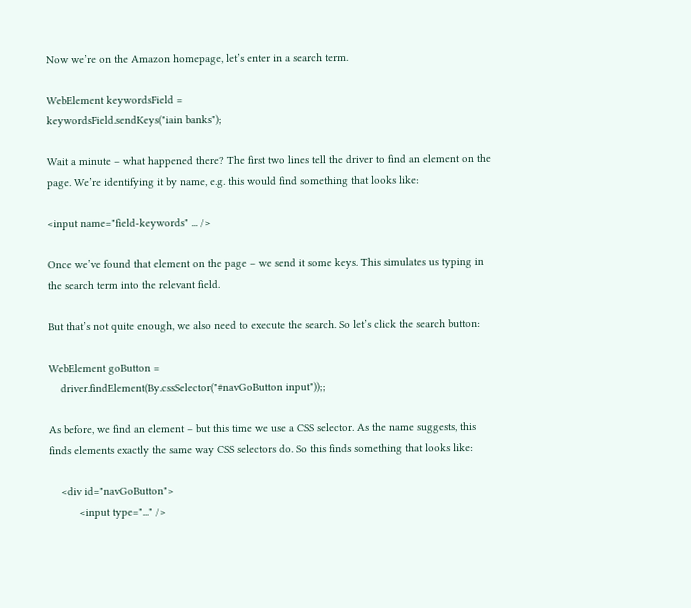Now we’re on the Amazon homepage, let’s enter in a search term.

WebElement keywordsField =
keywordsField.sendKeys("iain banks");

Wait a minute – what happened there? The first two lines tell the driver to find an element on the page. We’re identifying it by name, e.g. this would find something that looks like:

<input name="field-keywords" ... />

Once we’ve found that element on the page – we send it some keys. This simulates us typing in the search term into the relevant field.

But that’s not quite enough, we also need to execute the search. So let’s click the search button:

WebElement goButton =
    driver.findElement(By.cssSelector("#navGoButton input"));;

As before, we find an element – but this time we use a CSS selector. As the name suggests, this finds elements exactly the same way CSS selectors do. So this finds something that looks like:

    <div id="navGoButton">
          <input type="..." />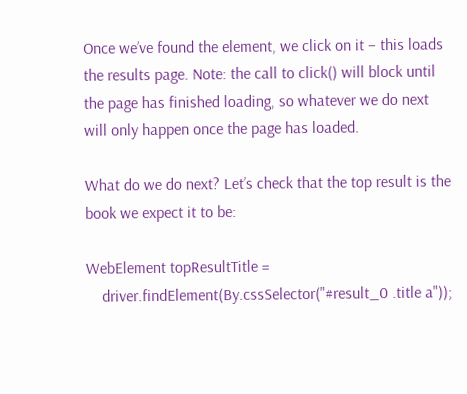Once we’ve found the element, we click on it – this loads the results page. Note: the call to click() will block until the page has finished loading, so whatever we do next will only happen once the page has loaded.

What do we do next? Let’s check that the top result is the book we expect it to be:

WebElement topResultTitle =
    driver.findElement(By.cssSelector("#result_0 .title a"));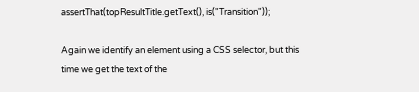assertThat(topResultTitle.getText(), is("Transition"));

Again we identify an element using a CSS selector, but this time we get the text of the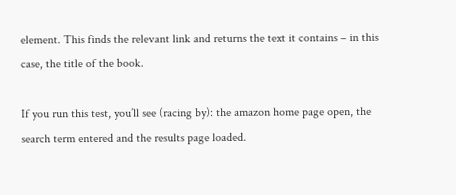element. This finds the relevant link and returns the text it contains – in this case, the title of the book.

If you run this test, you’ll see (racing by): the amazon home page open, the search term entered and the results page loaded.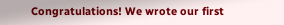Congratulations! We wrote our first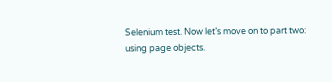Selenium test. Now let’s move on to part two: using page objects.